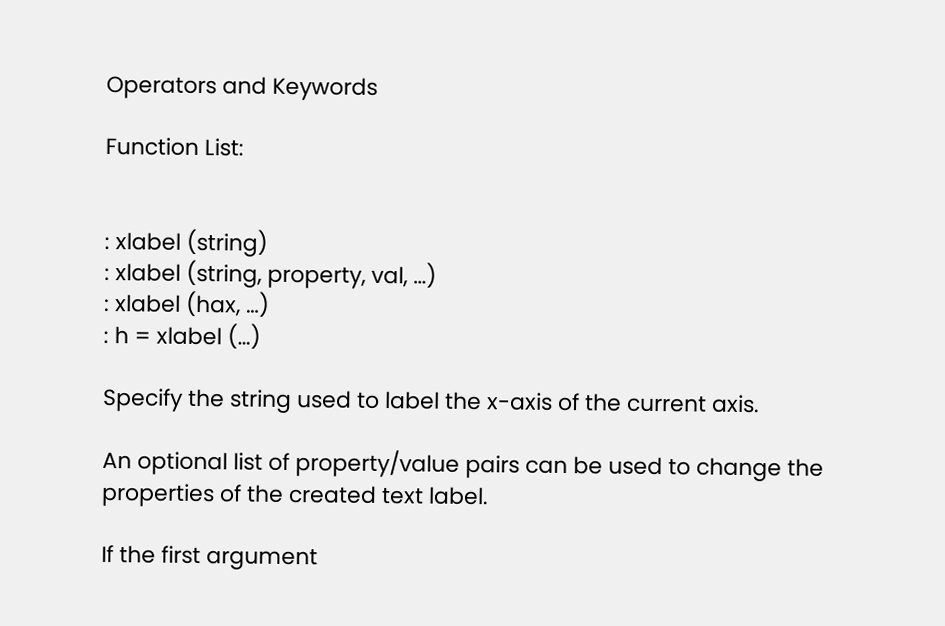Operators and Keywords

Function List:


: xlabel (string)
: xlabel (string, property, val, …)
: xlabel (hax, …)
: h = xlabel (…)

Specify the string used to label the x-axis of the current axis.

An optional list of property/value pairs can be used to change the properties of the created text label.

If the first argument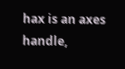hax is an axes handle,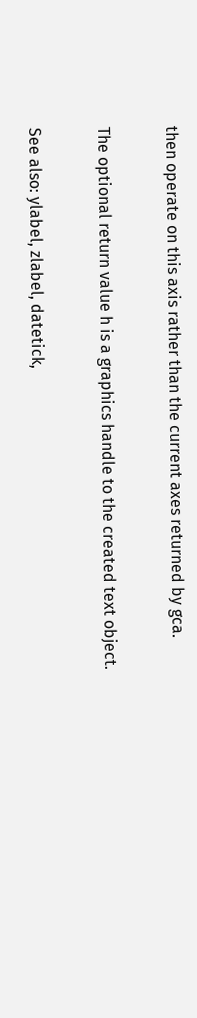then operate on this axis rather than the current axes returned by gca.

The optional return value h is a graphics handle to the created text object.

See also: ylabel, zlabel, datetick,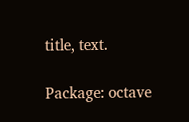title, text.

Package: octave